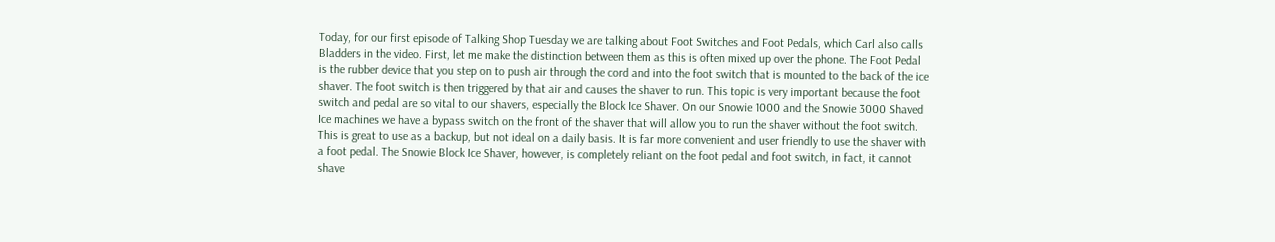Today, for our first episode of Talking Shop Tuesday we are talking about Foot Switches and Foot Pedals, which Carl also calls Bladders in the video. First, let me make the distinction between them as this is often mixed up over the phone. The Foot Pedal is the rubber device that you step on to push air through the cord and into the foot switch that is mounted to the back of the ice shaver. The foot switch is then triggered by that air and causes the shaver to run. This topic is very important because the foot switch and pedal are so vital to our shavers, especially the Block Ice Shaver. On our Snowie 1000 and the Snowie 3000 Shaved Ice machines we have a bypass switch on the front of the shaver that will allow you to run the shaver without the foot switch. This is great to use as a backup, but not ideal on a daily basis. It is far more convenient and user friendly to use the shaver with a foot pedal. The Snowie Block Ice Shaver, however, is completely reliant on the foot pedal and foot switch, in fact, it cannot shave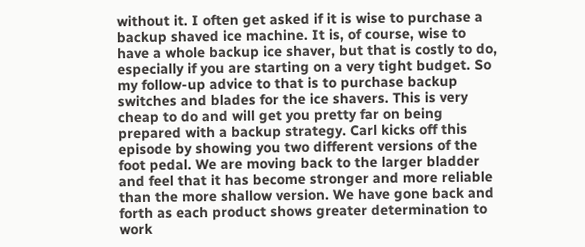without it. I often get asked if it is wise to purchase a backup shaved ice machine. It is, of course, wise to have a whole backup ice shaver, but that is costly to do, especially if you are starting on a very tight budget. So my follow-up advice to that is to purchase backup switches and blades for the ice shavers. This is very cheap to do and will get you pretty far on being prepared with a backup strategy. Carl kicks off this episode by showing you two different versions of the foot pedal. We are moving back to the larger bladder and feel that it has become stronger and more reliable than the more shallow version. We have gone back and forth as each product shows greater determination to work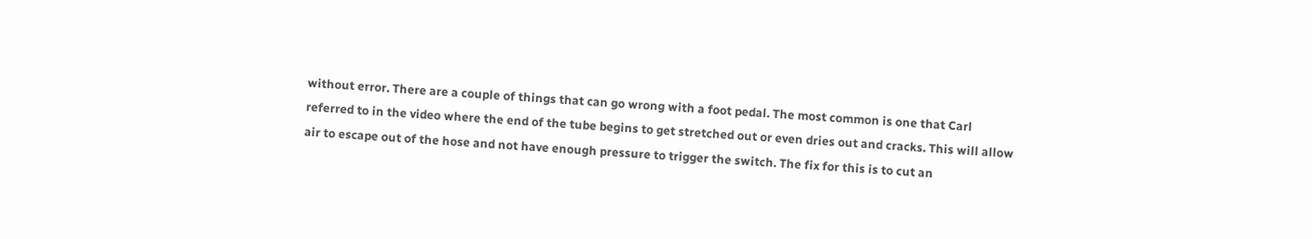without error. There are a couple of things that can go wrong with a foot pedal. The most common is one that Carl referred to in the video where the end of the tube begins to get stretched out or even dries out and cracks. This will allow air to escape out of the hose and not have enough pressure to trigger the switch. The fix for this is to cut an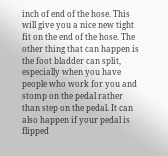inch of end of the hose. This will give you a nice new tight fit on the end of the hose. The other thing that can happen is the foot bladder can split, especially when you have people who work for you and stomp on the pedal rather than step on the pedal. It can also happen if your pedal is flipped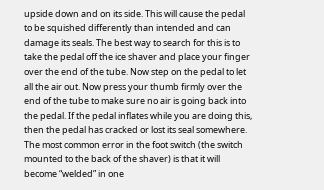upside down and on its side. This will cause the pedal to be squished differently than intended and can damage its seals. The best way to search for this is to take the pedal off the ice shaver and place your finger over the end of the tube. Now step on the pedal to let all the air out. Now press your thumb firmly over the end of the tube to make sure no air is going back into the pedal. If the pedal inflates while you are doing this, then the pedal has cracked or lost its seal somewhere. The most common error in the foot switch (the switch mounted to the back of the shaver) is that it will become “welded” in one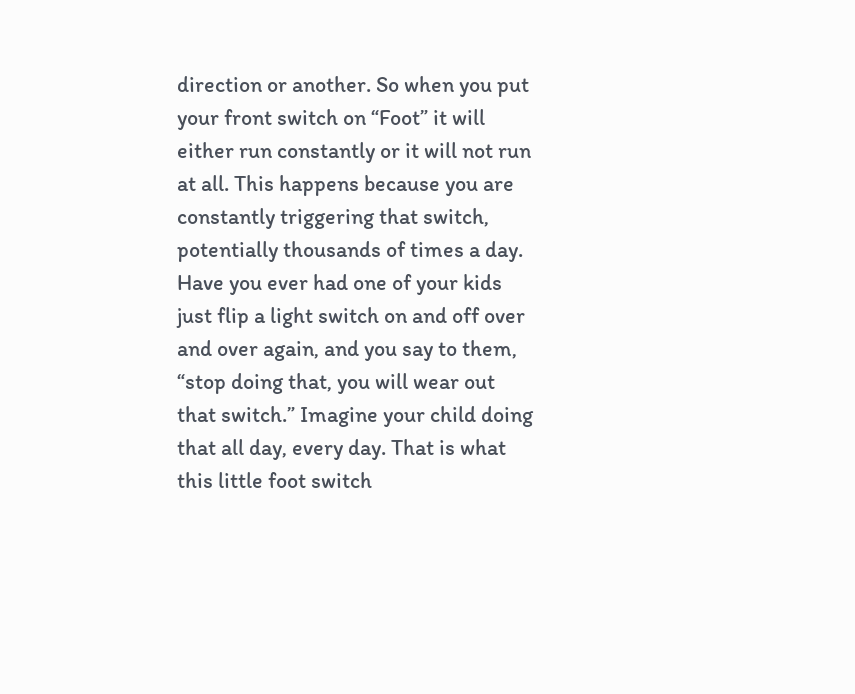direction or another. So when you put your front switch on “Foot” it will either run constantly or it will not run at all. This happens because you are constantly triggering that switch, potentially thousands of times a day. Have you ever had one of your kids just flip a light switch on and off over and over again, and you say to them, “stop doing that, you will wear out that switch.” Imagine your child doing that all day, every day. That is what this little foot switch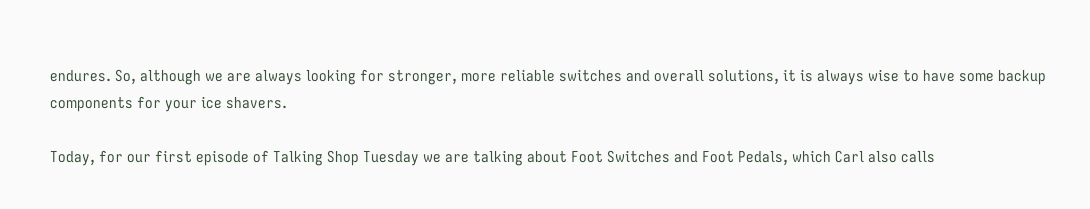endures. So, although we are always looking for stronger, more reliable switches and overall solutions, it is always wise to have some backup components for your ice shavers.

Today, for our first episode of Talking Shop Tuesday we are talking about Foot Switches and Foot Pedals, which Carl also calls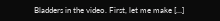Bladders in the video. First, let me make […]